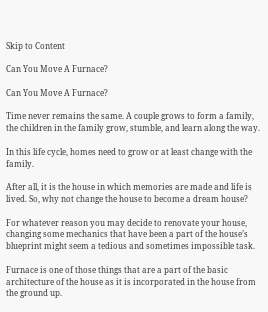Skip to Content

Can You Move A Furnace?

Can You Move A Furnace?

Time never remains the same. A couple grows to form a family, the children in the family grow, stumble, and learn along the way.

In this life cycle, homes need to grow or at least change with the family.

After all, it is the house in which memories are made and life is lived. So, why not change the house to become a dream house?

For whatever reason you may decide to renovate your house, changing some mechanics that have been a part of the house’s blueprint might seem a tedious and sometimes impossible task.

Furnace is one of those things that are a part of the basic architecture of the house as it is incorporated in the house from the ground up.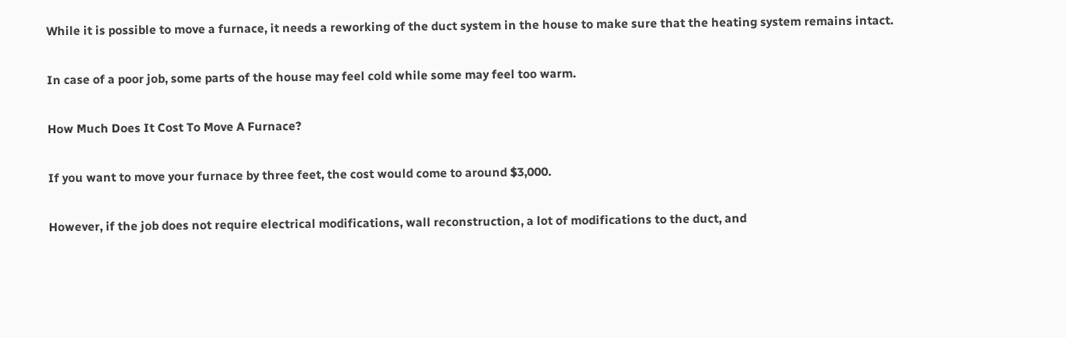While it is possible to move a furnace, it needs a reworking of the duct system in the house to make sure that the heating system remains intact.

In case of a poor job, some parts of the house may feel cold while some may feel too warm.

How Much Does It Cost To Move A Furnace?

If you want to move your furnace by three feet, the cost would come to around $3,000.

However, if the job does not require electrical modifications, wall reconstruction, a lot of modifications to the duct, and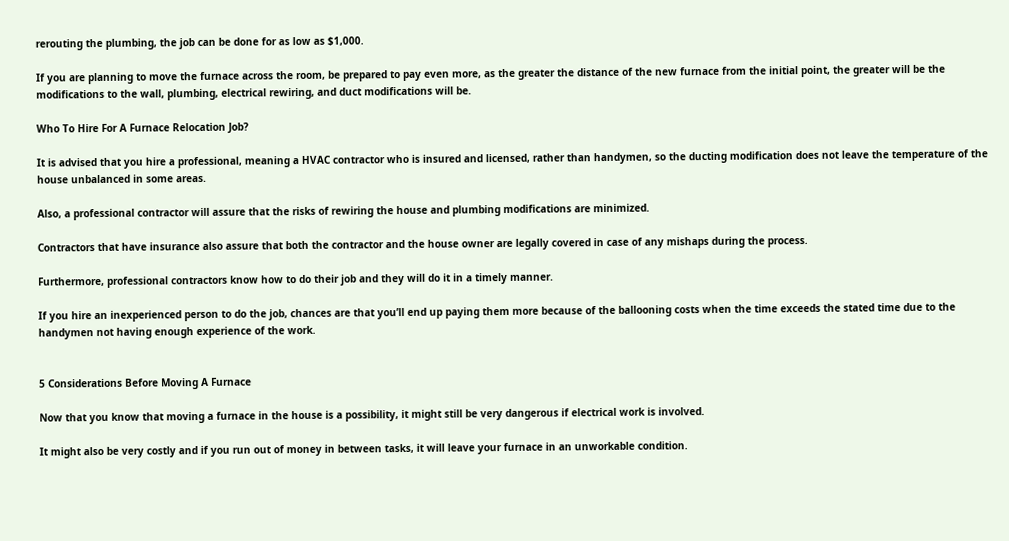rerouting the plumbing, the job can be done for as low as $1,000.

If you are planning to move the furnace across the room, be prepared to pay even more, as the greater the distance of the new furnace from the initial point, the greater will be the modifications to the wall, plumbing, electrical rewiring, and duct modifications will be.

Who To Hire For A Furnace Relocation Job?

It is advised that you hire a professional, meaning a HVAC contractor who is insured and licensed, rather than handymen, so the ducting modification does not leave the temperature of the house unbalanced in some areas.

Also, a professional contractor will assure that the risks of rewiring the house and plumbing modifications are minimized.

Contractors that have insurance also assure that both the contractor and the house owner are legally covered in case of any mishaps during the process.

Furthermore, professional contractors know how to do their job and they will do it in a timely manner.

If you hire an inexperienced person to do the job, chances are that you’ll end up paying them more because of the ballooning costs when the time exceeds the stated time due to the handymen not having enough experience of the work.


5 Considerations Before Moving A Furnace

Now that you know that moving a furnace in the house is a possibility, it might still be very dangerous if electrical work is involved.

It might also be very costly and if you run out of money in between tasks, it will leave your furnace in an unworkable condition.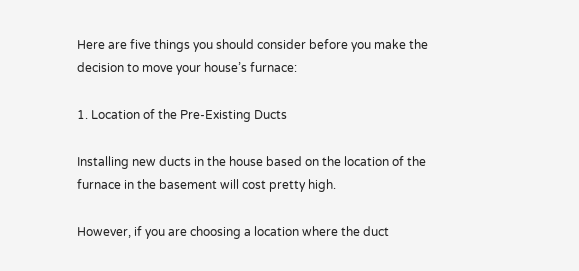Here are five things you should consider before you make the decision to move your house’s furnace:

1. Location of the Pre-Existing Ducts

Installing new ducts in the house based on the location of the furnace in the basement will cost pretty high.

However, if you are choosing a location where the duct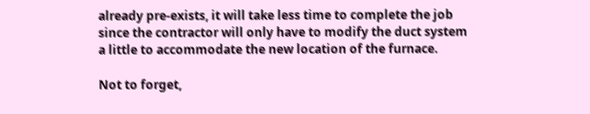already pre-exists, it will take less time to complete the job since the contractor will only have to modify the duct system a little to accommodate the new location of the furnace.

Not to forget,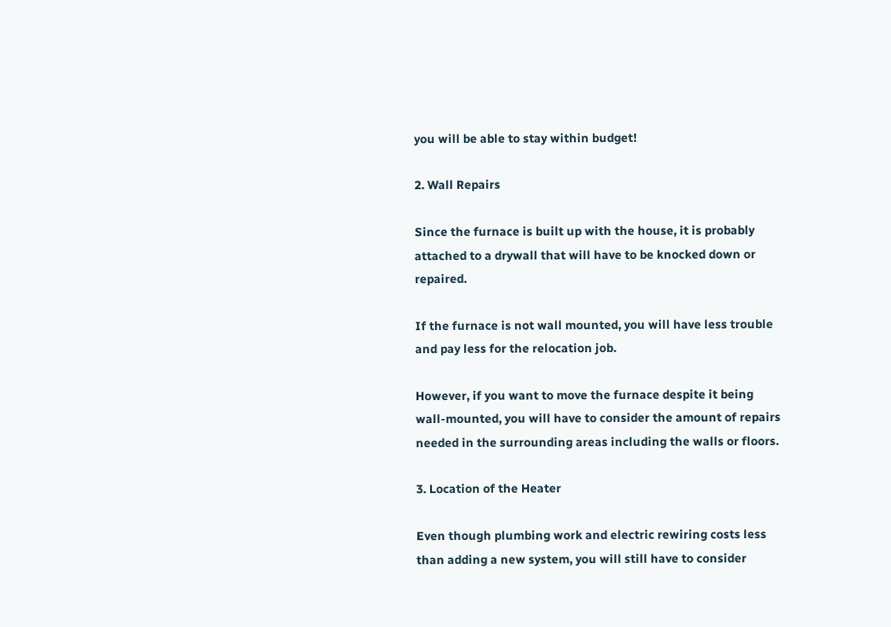you will be able to stay within budget!

2. Wall Repairs

Since the furnace is built up with the house, it is probably attached to a drywall that will have to be knocked down or repaired.

If the furnace is not wall mounted, you will have less trouble and pay less for the relocation job.

However, if you want to move the furnace despite it being wall-mounted, you will have to consider the amount of repairs needed in the surrounding areas including the walls or floors.

3. Location of the Heater

Even though plumbing work and electric rewiring costs less than adding a new system, you will still have to consider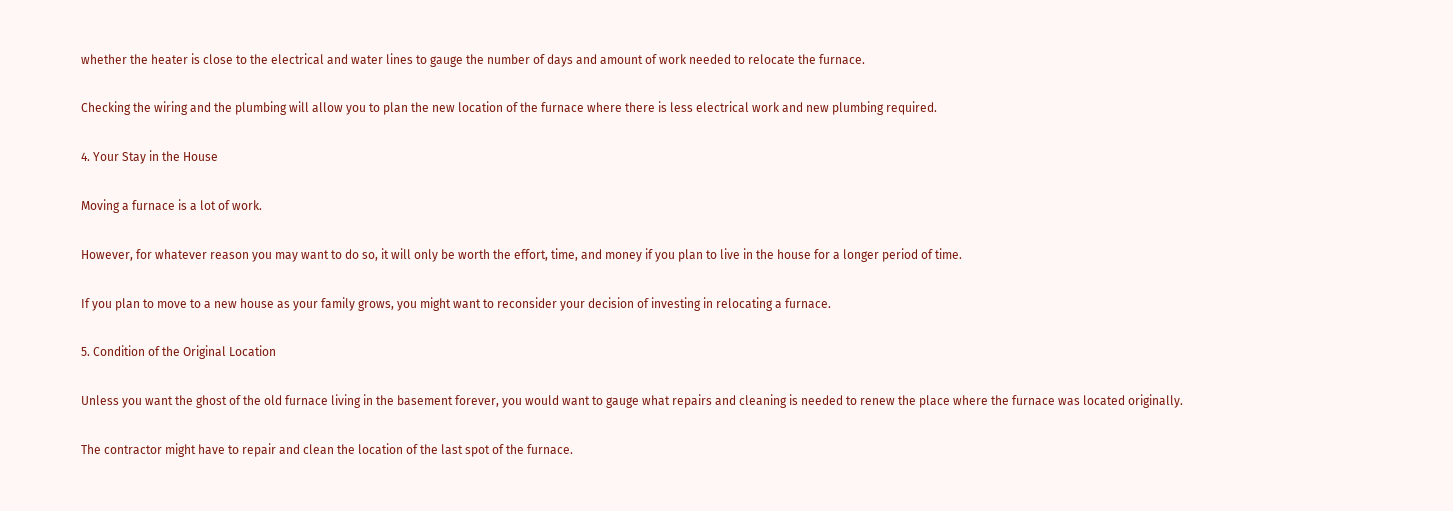whether the heater is close to the electrical and water lines to gauge the number of days and amount of work needed to relocate the furnace.

Checking the wiring and the plumbing will allow you to plan the new location of the furnace where there is less electrical work and new plumbing required.

4. Your Stay in the House

Moving a furnace is a lot of work.

However, for whatever reason you may want to do so, it will only be worth the effort, time, and money if you plan to live in the house for a longer period of time.

If you plan to move to a new house as your family grows, you might want to reconsider your decision of investing in relocating a furnace.

5. Condition of the Original Location

Unless you want the ghost of the old furnace living in the basement forever, you would want to gauge what repairs and cleaning is needed to renew the place where the furnace was located originally.

The contractor might have to repair and clean the location of the last spot of the furnace.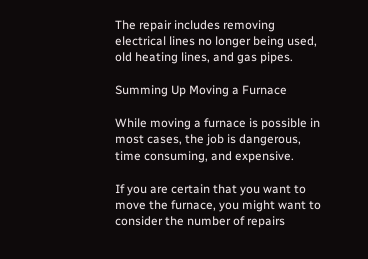The repair includes removing electrical lines no longer being used, old heating lines, and gas pipes.

Summing Up Moving a Furnace

While moving a furnace is possible in most cases, the job is dangerous, time consuming, and expensive.

If you are certain that you want to move the furnace, you might want to consider the number of repairs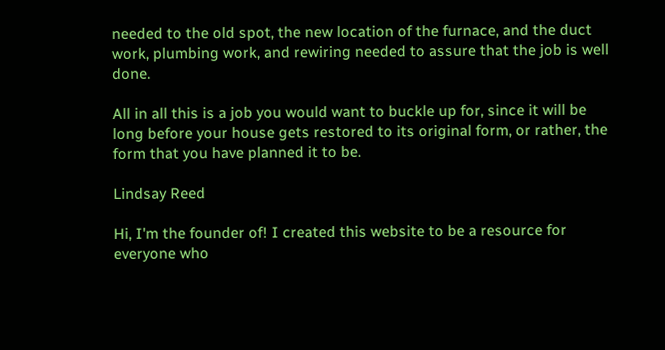needed to the old spot, the new location of the furnace, and the duct work, plumbing work, and rewiring needed to assure that the job is well done.

All in all this is a job you would want to buckle up for, since it will be long before your house gets restored to its original form, or rather, the form that you have planned it to be.

Lindsay Reed

Hi, I'm the founder of! I created this website to be a resource for everyone who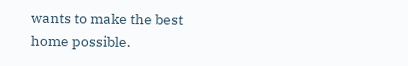wants to make the best home possible.